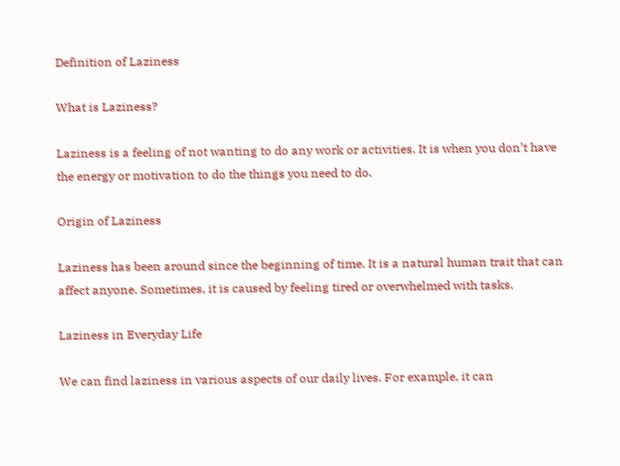Definition of Laziness

What is Laziness?

Laziness is a feeling of not wanting to do any work or activities. It is when you don’t have the energy or motivation to do the things you need to do.

Origin of Laziness

Laziness has been around since the beginning of time. It is a natural human trait that can affect anyone. Sometimes, it is caused by feeling tired or overwhelmed with tasks.

Laziness in Everyday Life

We can find laziness in various aspects of our daily lives. For example, it can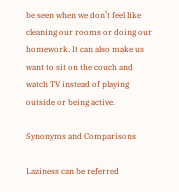be seen when we don’t feel like cleaning our rooms or doing our homework. It can also make us want to sit on the couch and watch TV instead of playing outside or being active.

Synonyms and Comparisons

Laziness can be referred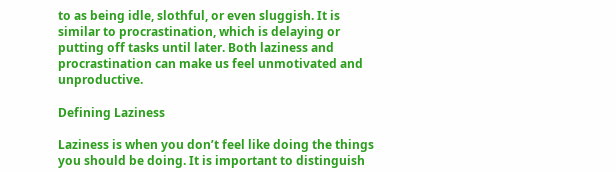to as being idle, slothful, or even sluggish. It is similar to procrastination, which is delaying or putting off tasks until later. Both laziness and procrastination can make us feel unmotivated and unproductive.

Defining Laziness

Laziness is when you don’t feel like doing the things you should be doing. It is important to distinguish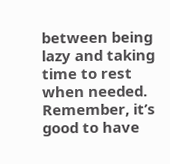between being lazy and taking time to rest when needed. Remember, it’s good to have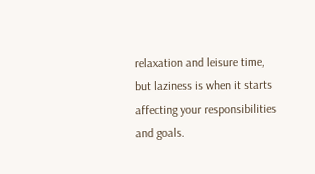relaxation and leisure time, but laziness is when it starts affecting your responsibilities and goals.